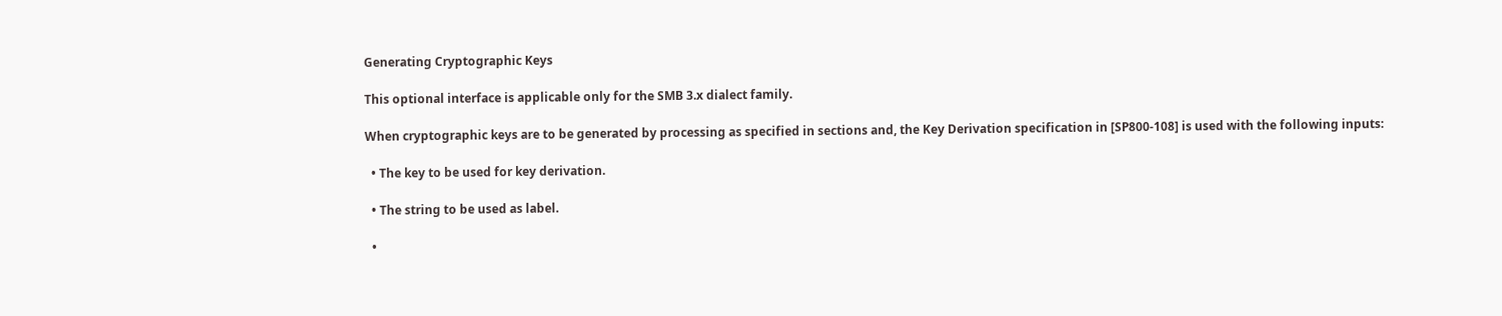Generating Cryptographic Keys

This optional interface is applicable only for the SMB 3.x dialect family.

When cryptographic keys are to be generated by processing as specified in sections and, the Key Derivation specification in [SP800-108] is used with the following inputs:

  • The key to be used for key derivation.

  • The string to be used as label.

  •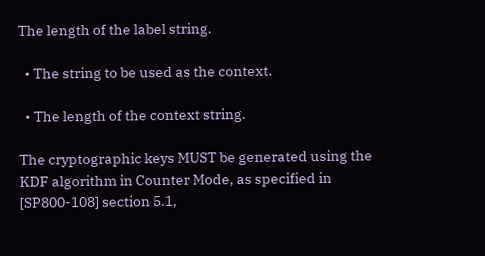The length of the label string.

  • The string to be used as the context.

  • The length of the context string.

The cryptographic keys MUST be generated using the KDF algorithm in Counter Mode, as specified in [SP800-108] section 5.1,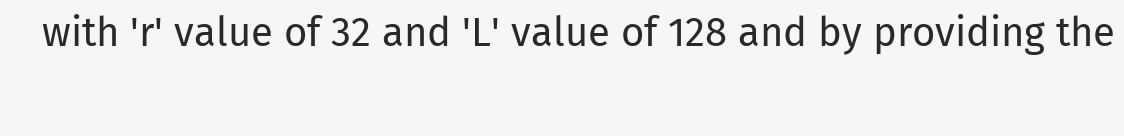with 'r' value of 32 and 'L' value of 128 and by providing the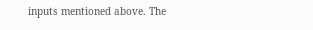inputs mentioned above. The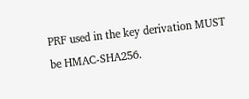PRF used in the key derivation MUST be HMAC-SHA256.